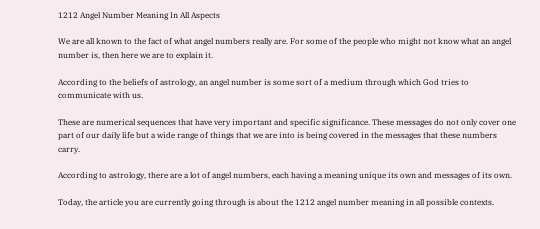1212 Angel Number Meaning In All Aspects

We are all known to the fact of what angel numbers really are. For some of the people who might not know what an angel number is, then here we are to explain it.

According to the beliefs of astrology, an angel number is some sort of a medium through which God tries to communicate with us.

These are numerical sequences that have very important and specific significance. These messages do not only cover one part of our daily life but a wide range of things that we are into is being covered in the messages that these numbers carry.

According to astrology, there are a lot of angel numbers, each having a meaning unique its own and messages of its own.

Today, the article you are currently going through is about the 1212 angel number meaning in all possible contexts.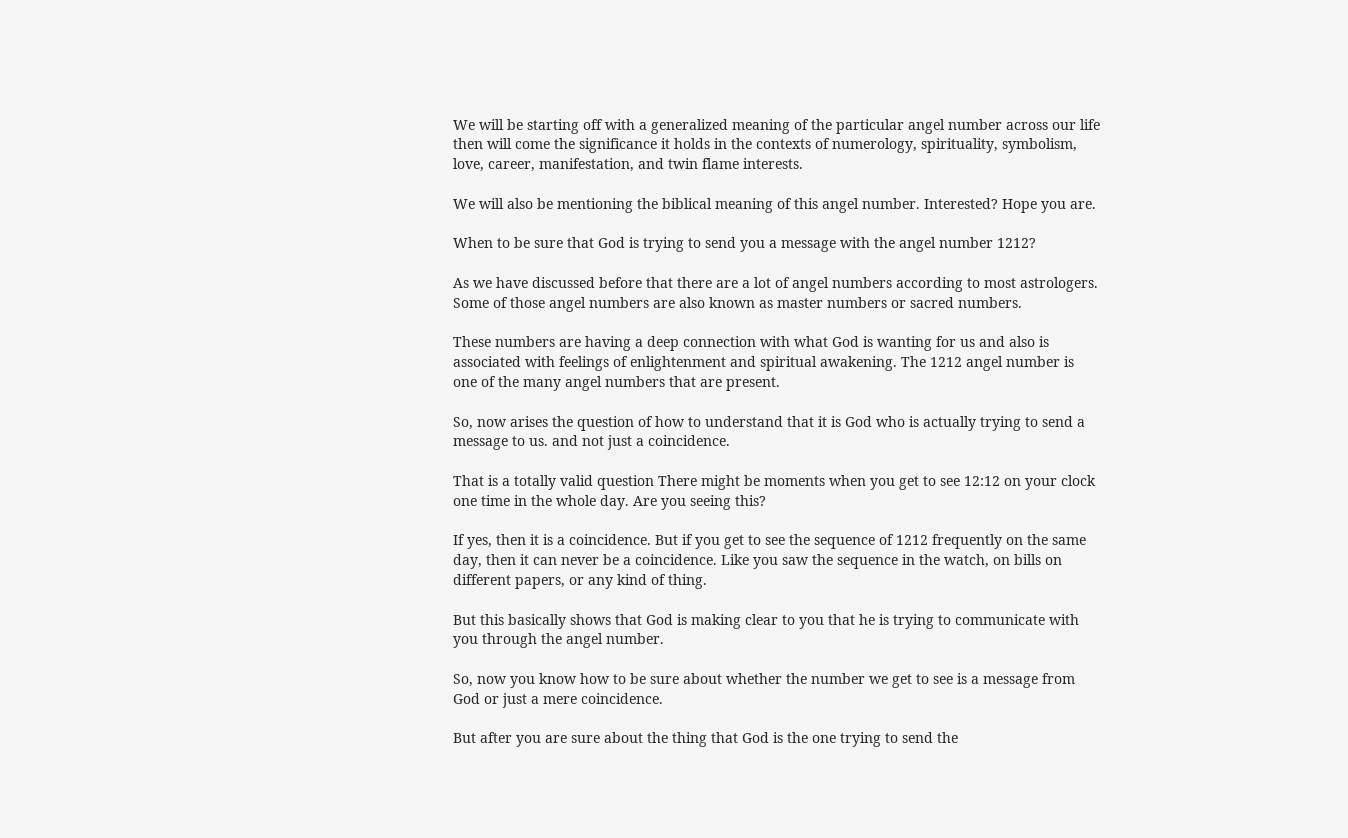We will be starting off with a generalized meaning of the particular angel number across our life then will come the significance it holds in the contexts of numerology, spirituality, symbolism, love, career, manifestation, and twin flame interests.

We will also be mentioning the biblical meaning of this angel number. Interested? Hope you are.

When to be sure that God is trying to send you a message with the angel number 1212?

As we have discussed before that there are a lot of angel numbers according to most astrologers. Some of those angel numbers are also known as master numbers or sacred numbers.

These numbers are having a deep connection with what God is wanting for us and also is associated with feelings of enlightenment and spiritual awakening. The 1212 angel number is one of the many angel numbers that are present.

So, now arises the question of how to understand that it is God who is actually trying to send a message to us. and not just a coincidence.

That is a totally valid question There might be moments when you get to see 12:12 on your clock one time in the whole day. Are you seeing this?

If yes, then it is a coincidence. But if you get to see the sequence of 1212 frequently on the same day, then it can never be a coincidence. Like you saw the sequence in the watch, on bills on different papers, or any kind of thing.

But this basically shows that God is making clear to you that he is trying to communicate with you through the angel number.

So, now you know how to be sure about whether the number we get to see is a message from God or just a mere coincidence.

But after you are sure about the thing that God is the one trying to send the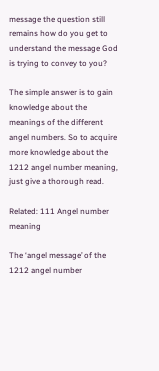message the question still remains how do you get to understand the message God is trying to convey to you?

The simple answer is to gain knowledge about the meanings of the different angel numbers. So to acquire more knowledge about the 1212 angel number meaning, just give a thorough read.

Related: 111 Angel number meaning

The ‘angel message’ of the 1212 angel number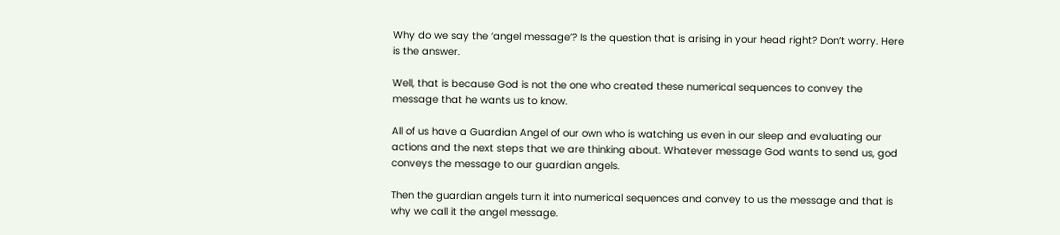Why do we say the ‘angel message’? Is the question that is arising in your head right? Don’t worry. Here is the answer.

Well, that is because God is not the one who created these numerical sequences to convey the message that he wants us to know.

All of us have a Guardian Angel of our own who is watching us even in our sleep and evaluating our actions and the next steps that we are thinking about. Whatever message God wants to send us, god conveys the message to our guardian angels.

Then the guardian angels turn it into numerical sequences and convey to us the message and that is why we call it the angel message.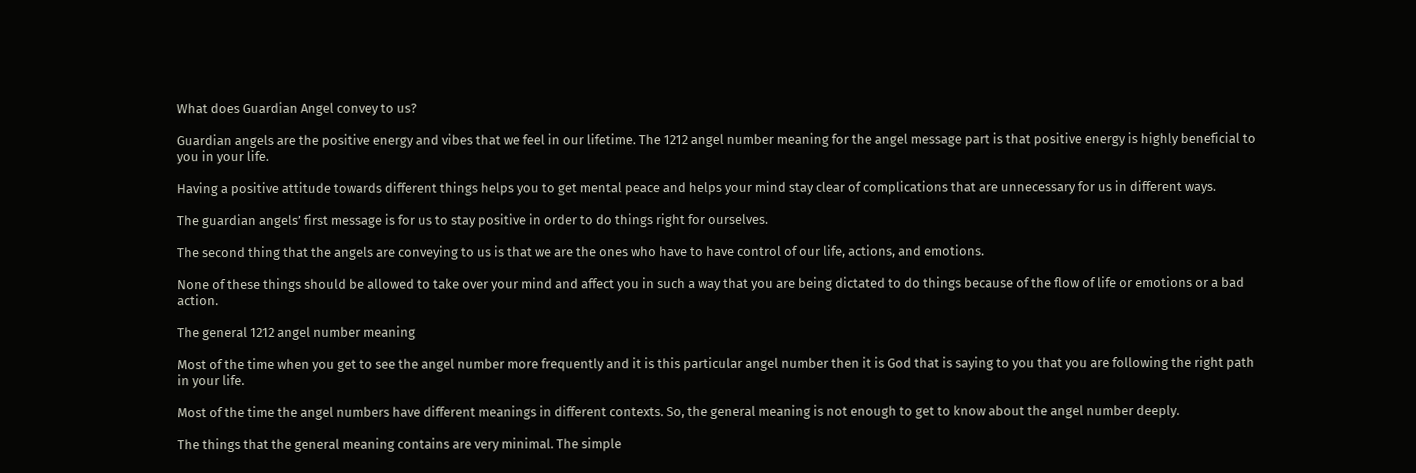What does Guardian Angel convey to us?

Guardian angels are the positive energy and vibes that we feel in our lifetime. The 1212 angel number meaning for the angel message part is that positive energy is highly beneficial to you in your life.

Having a positive attitude towards different things helps you to get mental peace and helps your mind stay clear of complications that are unnecessary for us in different ways.

The guardian angels’ first message is for us to stay positive in order to do things right for ourselves.

The second thing that the angels are conveying to us is that we are the ones who have to have control of our life, actions, and emotions.

None of these things should be allowed to take over your mind and affect you in such a way that you are being dictated to do things because of the flow of life or emotions or a bad action.

The general 1212 angel number meaning

Most of the time when you get to see the angel number more frequently and it is this particular angel number then it is God that is saying to you that you are following the right path in your life.

Most of the time the angel numbers have different meanings in different contexts. So, the general meaning is not enough to get to know about the angel number deeply.

The things that the general meaning contains are very minimal. The simple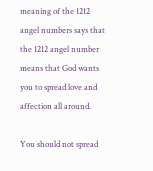meaning of the 1212 angel numbers says that the 1212 angel number means that God wants you to spread love and affection all around.

You should not spread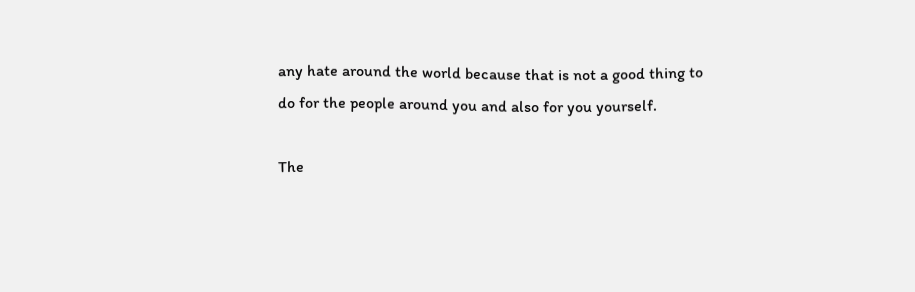any hate around the world because that is not a good thing to do for the people around you and also for you yourself.

The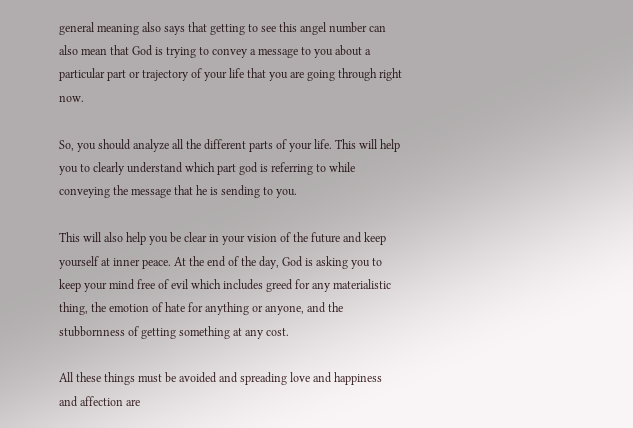general meaning also says that getting to see this angel number can also mean that God is trying to convey a message to you about a particular part or trajectory of your life that you are going through right now.

So, you should analyze all the different parts of your life. This will help you to clearly understand which part god is referring to while conveying the message that he is sending to you.

This will also help you be clear in your vision of the future and keep yourself at inner peace. At the end of the day, God is asking you to keep your mind free of evil which includes greed for any materialistic thing, the emotion of hate for anything or anyone, and the stubbornness of getting something at any cost.

All these things must be avoided and spreading love and happiness and affection are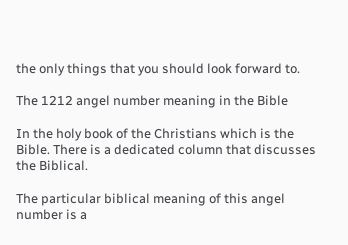the only things that you should look forward to.

The 1212 angel number meaning in the Bible

In the holy book of the Christians which is the Bible. There is a dedicated column that discusses the Biblical.

The particular biblical meaning of this angel number is a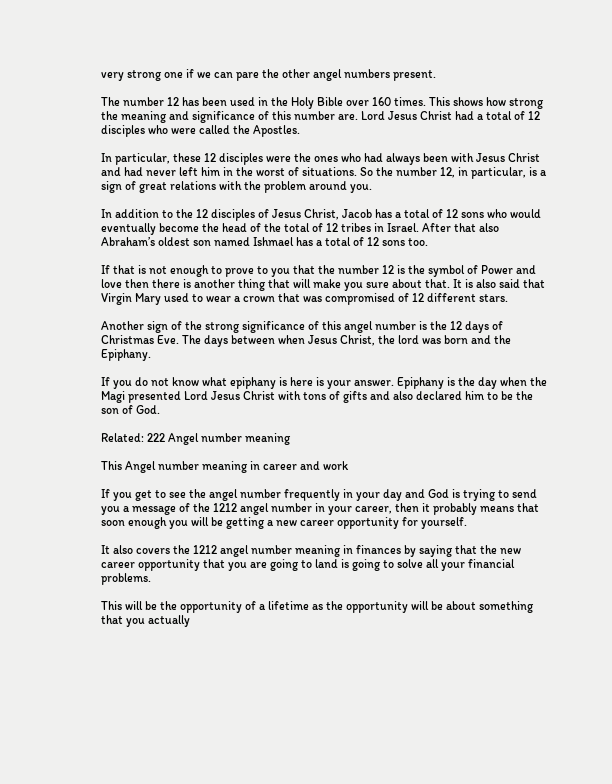very strong one if we can pare the other angel numbers present.

The number 12 has been used in the Holy Bible over 160 times. This shows how strong the meaning and significance of this number are. Lord Jesus Christ had a total of 12 disciples who were called the Apostles.

In particular, these 12 disciples were the ones who had always been with Jesus Christ and had never left him in the worst of situations. So the number 12, in particular, is a sign of great relations with the problem around you.

In addition to the 12 disciples of Jesus Christ, Jacob has a total of 12 sons who would eventually become the head of the total of 12 tribes in Israel. After that also Abraham’s oldest son named Ishmael has a total of 12 sons too.

If that is not enough to prove to you that the number 12 is the symbol of Power and love then there is another thing that will make you sure about that. It is also said that Virgin Mary used to wear a crown that was compromised of 12 different stars.

Another sign of the strong significance of this angel number is the 12 days of Christmas Eve. The days between when Jesus Christ, the lord was born and the Epiphany.

If you do not know what epiphany is here is your answer. Epiphany is the day when the Magi presented Lord Jesus Christ with tons of gifts and also declared him to be the son of God.

Related: 222 Angel number meaning

This Angel number meaning in career and work

If you get to see the angel number frequently in your day and God is trying to send you a message of the 1212 angel number in your career, then it probably means that soon enough you will be getting a new career opportunity for yourself.

It also covers the 1212 angel number meaning in finances by saying that the new career opportunity that you are going to land is going to solve all your financial problems.

This will be the opportunity of a lifetime as the opportunity will be about something that you actually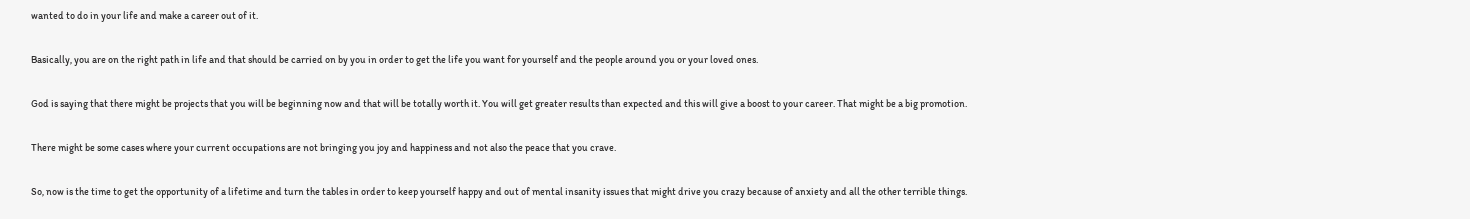wanted to do in your life and make a career out of it.

Basically, you are on the right path in life and that should be carried on by you in order to get the life you want for yourself and the people around you or your loved ones.

God is saying that there might be projects that you will be beginning now and that will be totally worth it. You will get greater results than expected and this will give a boost to your career. That might be a big promotion.

There might be some cases where your current occupations are not bringing you joy and happiness and not also the peace that you crave.

So, now is the time to get the opportunity of a lifetime and turn the tables in order to keep yourself happy and out of mental insanity issues that might drive you crazy because of anxiety and all the other terrible things.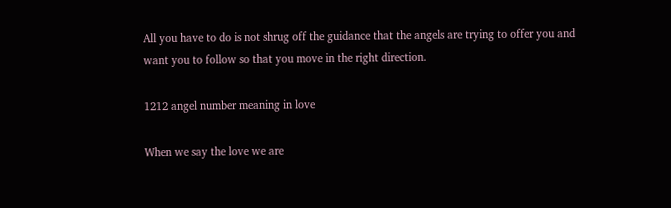All you have to do is not shrug off the guidance that the angels are trying to offer you and want you to follow so that you move in the right direction.

1212 angel number meaning in love

When we say the love we are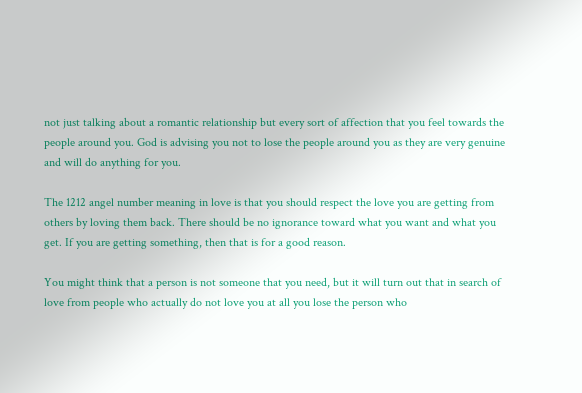not just talking about a romantic relationship but every sort of affection that you feel towards the people around you. God is advising you not to lose the people around you as they are very genuine and will do anything for you.

The 1212 angel number meaning in love is that you should respect the love you are getting from others by loving them back. There should be no ignorance toward what you want and what you get. If you are getting something, then that is for a good reason.

You might think that a person is not someone that you need, but it will turn out that in search of love from people who actually do not love you at all you lose the person who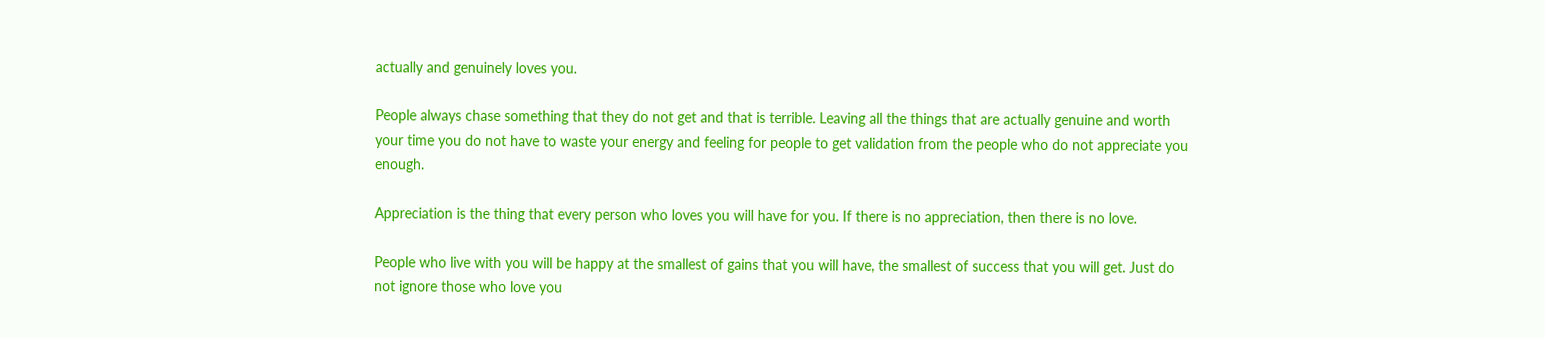actually and genuinely loves you.

People always chase something that they do not get and that is terrible. Leaving all the things that are actually genuine and worth your time you do not have to waste your energy and feeling for people to get validation from the people who do not appreciate you enough.

Appreciation is the thing that every person who loves you will have for you. If there is no appreciation, then there is no love.

People who live with you will be happy at the smallest of gains that you will have, the smallest of success that you will get. Just do not ignore those who love you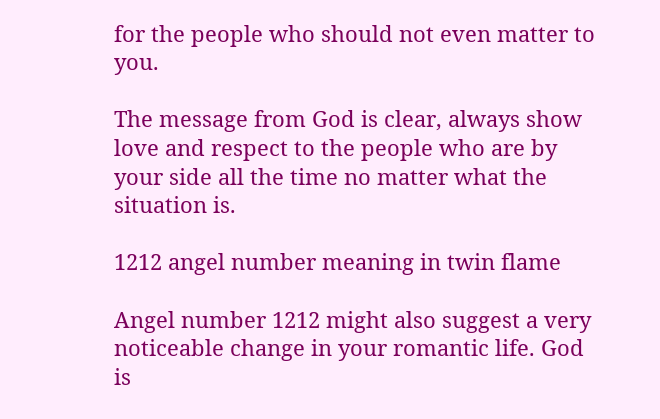for the people who should not even matter to you.

The message from God is clear, always show love and respect to the people who are by your side all the time no matter what the situation is.

1212 angel number meaning in twin flame

Angel number 1212 might also suggest a very noticeable change in your romantic life. God is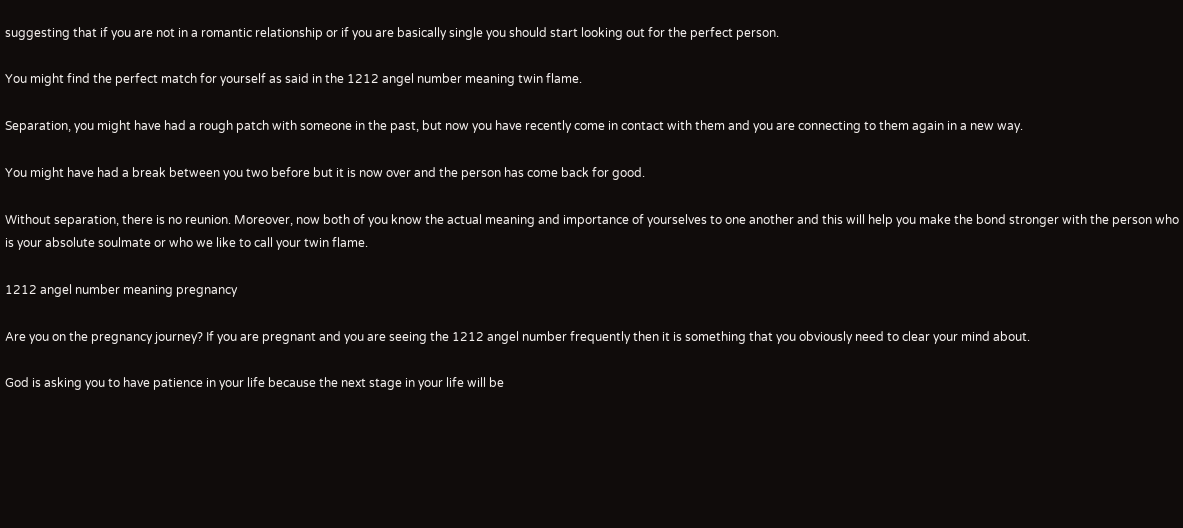suggesting that if you are not in a romantic relationship or if you are basically single you should start looking out for the perfect person.

You might find the perfect match for yourself as said in the 1212 angel number meaning twin flame.

Separation, you might have had a rough patch with someone in the past, but now you have recently come in contact with them and you are connecting to them again in a new way.

You might have had a break between you two before but it is now over and the person has come back for good.

Without separation, there is no reunion. Moreover, now both of you know the actual meaning and importance of yourselves to one another and this will help you make the bond stronger with the person who is your absolute soulmate or who we like to call your twin flame.

1212 angel number meaning pregnancy

Are you on the pregnancy journey? If you are pregnant and you are seeing the 1212 angel number frequently then it is something that you obviously need to clear your mind about.

God is asking you to have patience in your life because the next stage in your life will be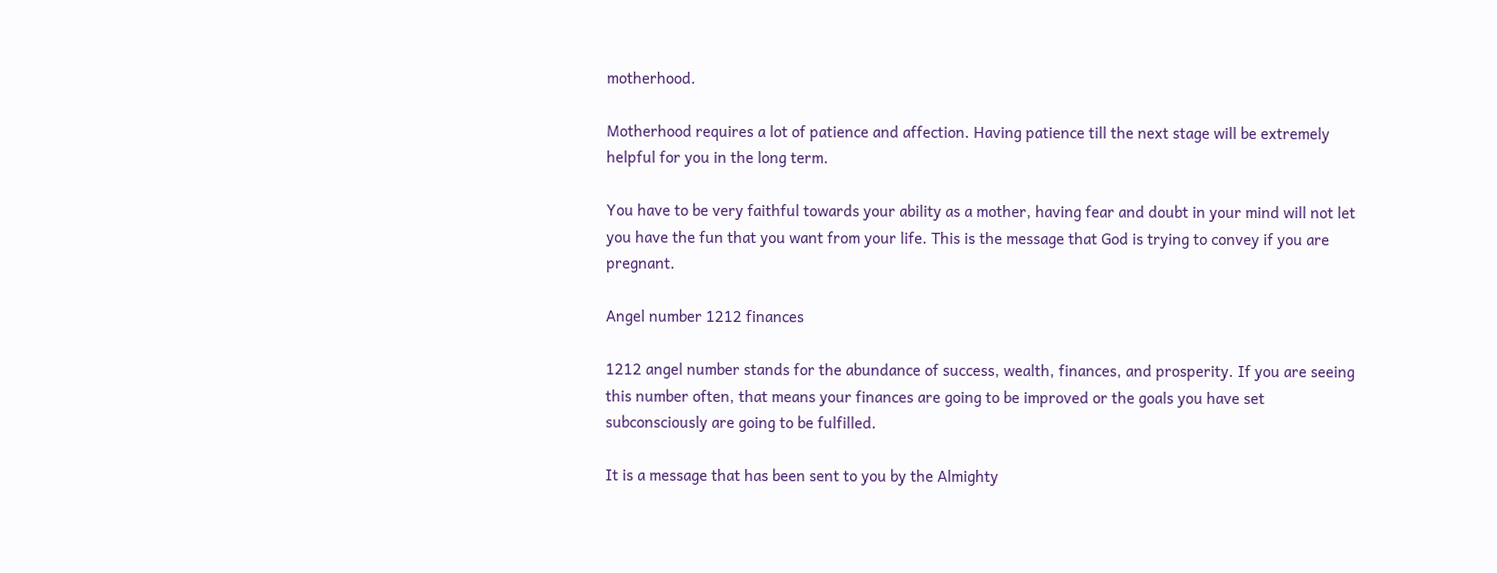motherhood.

Motherhood requires a lot of patience and affection. Having patience till the next stage will be extremely helpful for you in the long term.

You have to be very faithful towards your ability as a mother, having fear and doubt in your mind will not let you have the fun that you want from your life. This is the message that God is trying to convey if you are pregnant.

Angel number 1212 finances

1212 angel number stands for the abundance of success, wealth, finances, and prosperity. If you are seeing this number often, that means your finances are going to be improved or the goals you have set subconsciously are going to be fulfilled.

It is a message that has been sent to you by the Almighty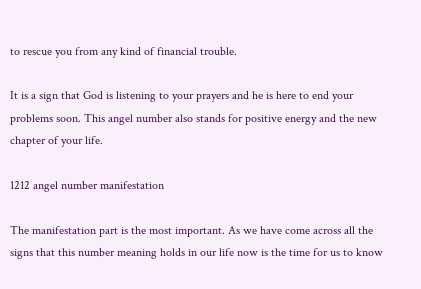to rescue you from any kind of financial trouble.

It is a sign that God is listening to your prayers and he is here to end your problems soon. This angel number also stands for positive energy and the new chapter of your life.

1212 angel number manifestation

The manifestation part is the most important. As we have come across all the signs that this number meaning holds in our life now is the time for us to know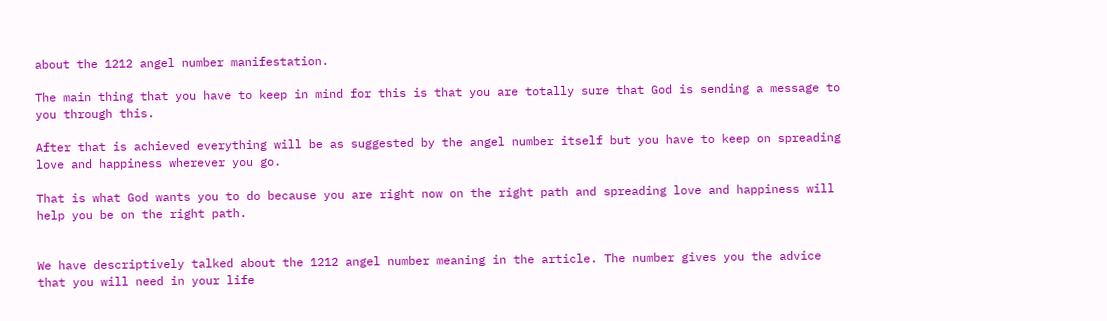about the 1212 angel number manifestation.

The main thing that you have to keep in mind for this is that you are totally sure that God is sending a message to you through this.

After that is achieved everything will be as suggested by the angel number itself but you have to keep on spreading love and happiness wherever you go.

That is what God wants you to do because you are right now on the right path and spreading love and happiness will help you be on the right path.


We have descriptively talked about the 1212 angel number meaning in the article. The number gives you the advice that you will need in your life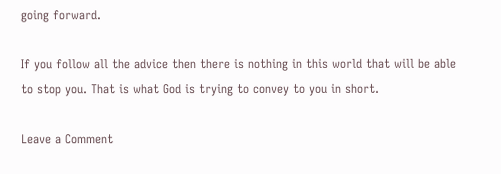going forward.

If you follow all the advice then there is nothing in this world that will be able to stop you. That is what God is trying to convey to you in short.

Leave a Comment